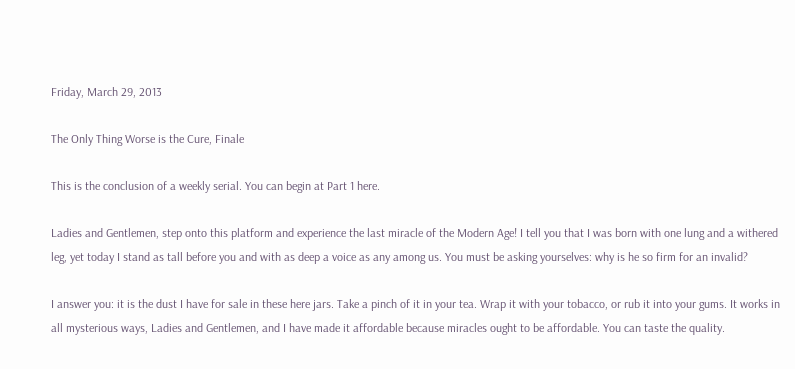Friday, March 29, 2013

The Only Thing Worse is the Cure, Finale

This is the conclusion of a weekly serial. You can begin at Part 1 here.

Ladies and Gentlemen, step onto this platform and experience the last miracle of the Modern Age! I tell you that I was born with one lung and a withered leg, yet today I stand as tall before you and with as deep a voice as any among us. You must be asking yourselves: why is he so firm for an invalid?

I answer you: it is the dust I have for sale in these here jars. Take a pinch of it in your tea. Wrap it with your tobacco, or rub it into your gums. It works in all mysterious ways, Ladies and Gentlemen, and I have made it affordable because miracles ought to be affordable. You can taste the quality.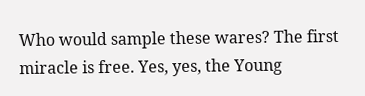Who would sample these wares? The first miracle is free. Yes, yes, the Young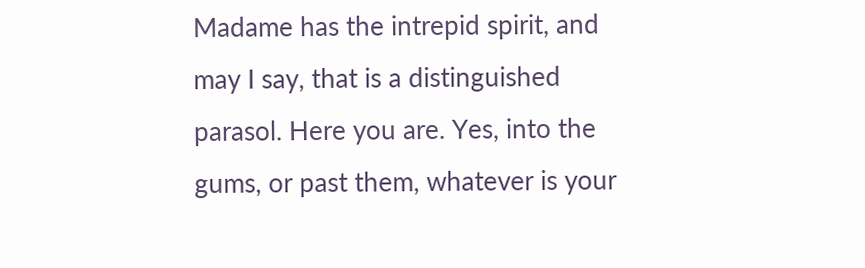Madame has the intrepid spirit, and may I say, that is a distinguished parasol. Here you are. Yes, into the gums, or past them, whatever is your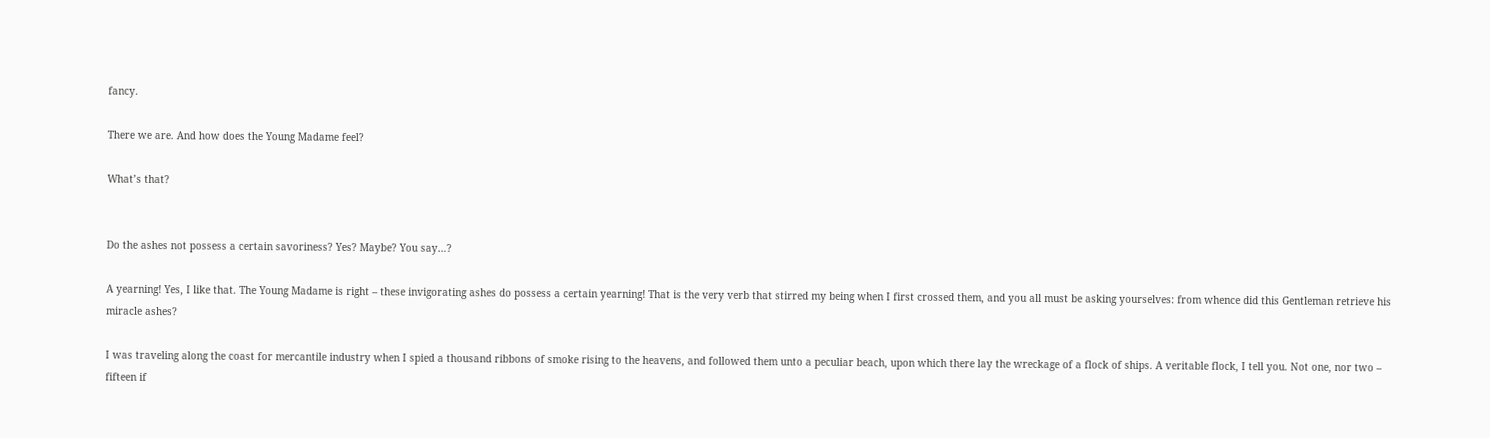fancy.

There we are. And how does the Young Madame feel?

What’s that?


Do the ashes not possess a certain savoriness? Yes? Maybe? You say…?

A yearning! Yes, I like that. The Young Madame is right – these invigorating ashes do possess a certain yearning! That is the very verb that stirred my being when I first crossed them, and you all must be asking yourselves: from whence did this Gentleman retrieve his miracle ashes?

I was traveling along the coast for mercantile industry when I spied a thousand ribbons of smoke rising to the heavens, and followed them unto a peculiar beach, upon which there lay the wreckage of a flock of ships. A veritable flock, I tell you. Not one, nor two – fifteen if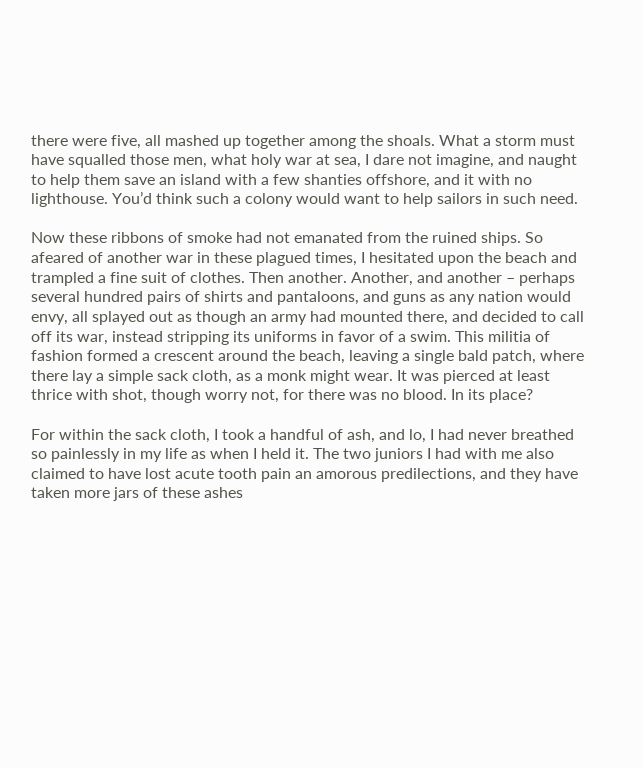there were five, all mashed up together among the shoals. What a storm must have squalled those men, what holy war at sea, I dare not imagine, and naught to help them save an island with a few shanties offshore, and it with no lighthouse. You’d think such a colony would want to help sailors in such need.

Now these ribbons of smoke had not emanated from the ruined ships. So afeared of another war in these plagued times, I hesitated upon the beach and trampled a fine suit of clothes. Then another. Another, and another – perhaps several hundred pairs of shirts and pantaloons, and guns as any nation would envy, all splayed out as though an army had mounted there, and decided to call off its war, instead stripping its uniforms in favor of a swim. This militia of fashion formed a crescent around the beach, leaving a single bald patch, where there lay a simple sack cloth, as a monk might wear. It was pierced at least thrice with shot, though worry not, for there was no blood. In its place?

For within the sack cloth, I took a handful of ash, and lo, I had never breathed so painlessly in my life as when I held it. The two juniors I had with me also claimed to have lost acute tooth pain an amorous predilections, and they have taken more jars of these ashes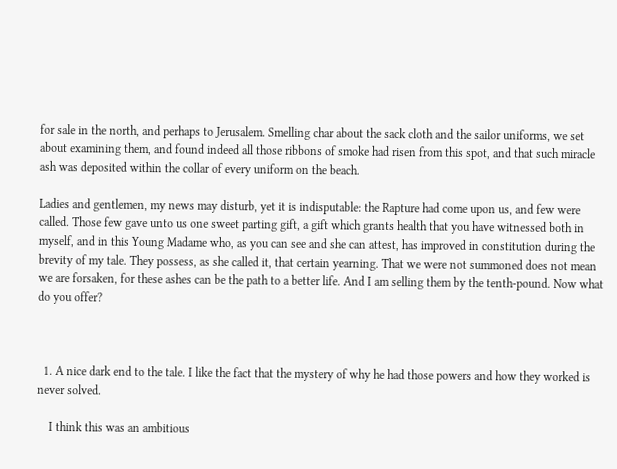for sale in the north, and perhaps to Jerusalem. Smelling char about the sack cloth and the sailor uniforms, we set about examining them, and found indeed all those ribbons of smoke had risen from this spot, and that such miracle ash was deposited within the collar of every uniform on the beach.

Ladies and gentlemen, my news may disturb, yet it is indisputable: the Rapture had come upon us, and few were called. Those few gave unto us one sweet parting gift, a gift which grants health that you have witnessed both in myself, and in this Young Madame who, as you can see and she can attest, has improved in constitution during the brevity of my tale. They possess, as she called it, that certain yearning. That we were not summoned does not mean we are forsaken, for these ashes can be the path to a better life. And I am selling them by the tenth-pound. Now what do you offer?



  1. A nice dark end to the tale. I like the fact that the mystery of why he had those powers and how they worked is never solved.

    I think this was an ambitious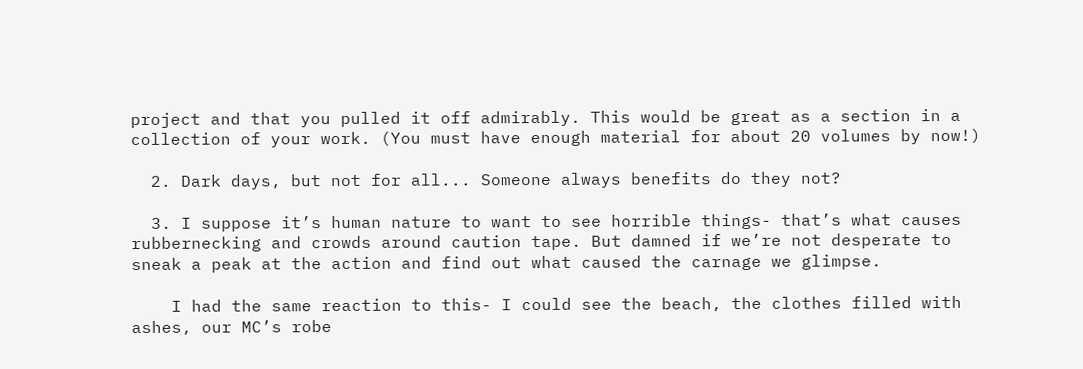project and that you pulled it off admirably. This would be great as a section in a collection of your work. (You must have enough material for about 20 volumes by now!)

  2. Dark days, but not for all... Someone always benefits do they not?

  3. I suppose it’s human nature to want to see horrible things- that’s what causes rubbernecking and crowds around caution tape. But damned if we’re not desperate to sneak a peak at the action and find out what caused the carnage we glimpse.

    I had the same reaction to this- I could see the beach, the clothes filled with ashes, our MC’s robe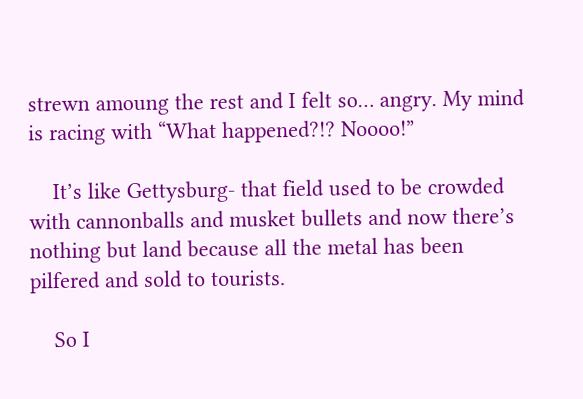strewn amoung the rest and I felt so… angry. My mind is racing with “What happened?!? Noooo!”

    It’s like Gettysburg- that field used to be crowded with cannonballs and musket bullets and now there’s nothing but land because all the metal has been pilfered and sold to tourists.

    So I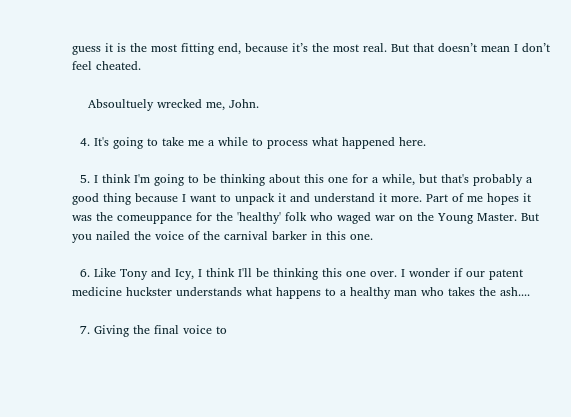guess it is the most fitting end, because it’s the most real. But that doesn’t mean I don’t feel cheated.

    Absoultuely wrecked me, John.

  4. It's going to take me a while to process what happened here.

  5. I think I'm going to be thinking about this one for a while, but that's probably a good thing because I want to unpack it and understand it more. Part of me hopes it was the comeuppance for the 'healthy' folk who waged war on the Young Master. But you nailed the voice of the carnival barker in this one.

  6. Like Tony and Icy, I think I'll be thinking this one over. I wonder if our patent medicine huckster understands what happens to a healthy man who takes the ash....

  7. Giving the final voice to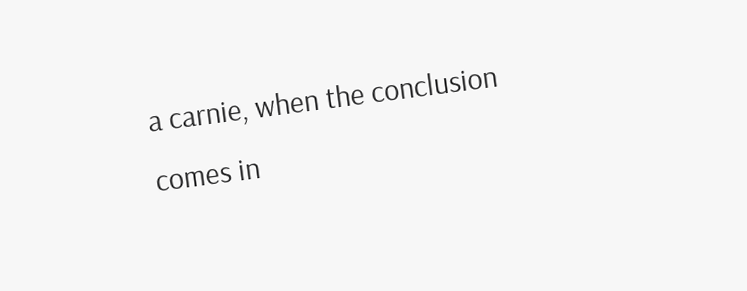a carnie, when the conclusion comes in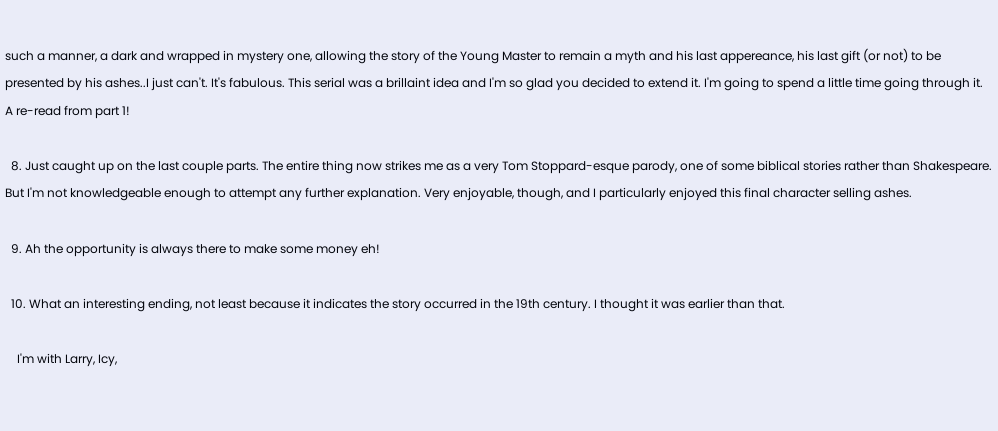such a manner, a dark and wrapped in mystery one, allowing the story of the Young Master to remain a myth and his last appereance, his last gift (or not) to be presented by his ashes..I just can't. It's fabulous. This serial was a brillaint idea and I'm so glad you decided to extend it. I'm going to spend a little time going through it. A re-read from part 1!

  8. Just caught up on the last couple parts. The entire thing now strikes me as a very Tom Stoppard-esque parody, one of some biblical stories rather than Shakespeare. But I'm not knowledgeable enough to attempt any further explanation. Very enjoyable, though, and I particularly enjoyed this final character selling ashes.

  9. Ah the opportunity is always there to make some money eh!

  10. What an interesting ending, not least because it indicates the story occurred in the 19th century. I thought it was earlier than that.

    I'm with Larry, Icy,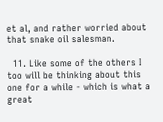et al, and rather worried about that snake oil salesman.

  11. Like some of the others I too will be thinking about this one for a while - which is what a great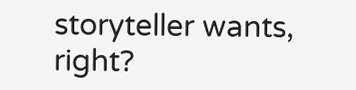storyteller wants, right?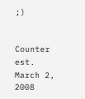;)


Counter est. March 2, 2008